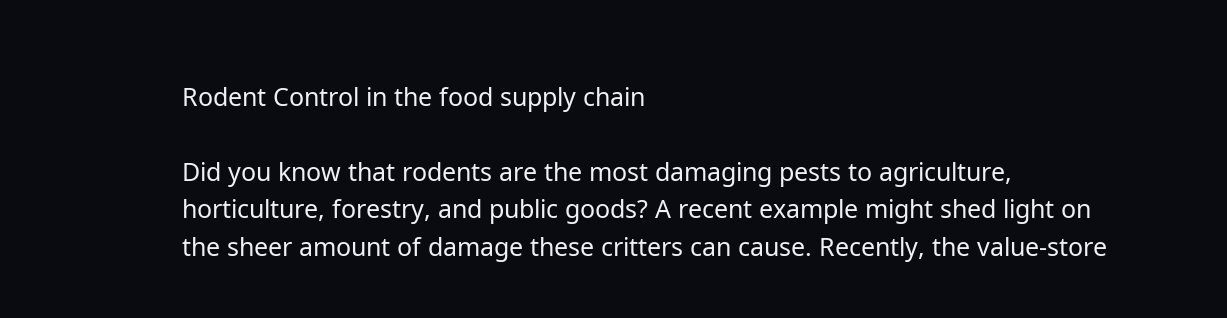Rodent Control in the food supply chain

Did you know that rodents are the most damaging pests to agriculture, horticulture, forestry, and public goods? A recent example might shed light on the sheer amount of damage these critters can cause. Recently, the value-store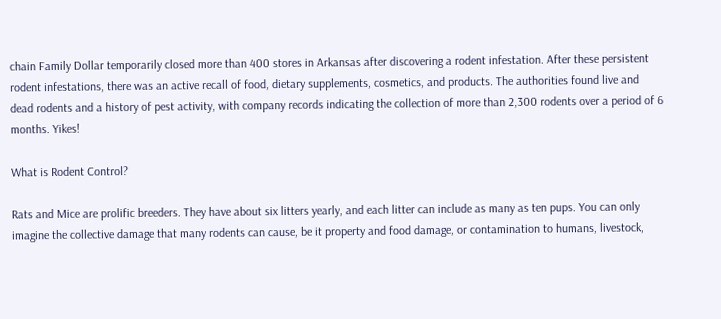chain Family Dollar temporarily closed more than 400 stores in Arkansas after discovering a rodent infestation. After these persistent rodent infestations, there was an active recall of food, dietary supplements, cosmetics, and products. The authorities found live and dead rodents and a history of pest activity, with company records indicating the collection of more than 2,300 rodents over a period of 6 months. Yikes!

What is Rodent Control?

Rats and Mice are prolific breeders. They have about six litters yearly, and each litter can include as many as ten pups. You can only imagine the collective damage that many rodents can cause, be it property and food damage, or contamination to humans, livestock,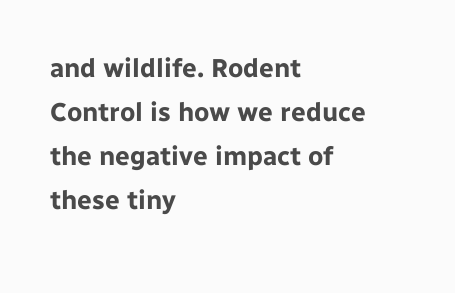and wildlife. Rodent Control is how we reduce the negative impact of these tiny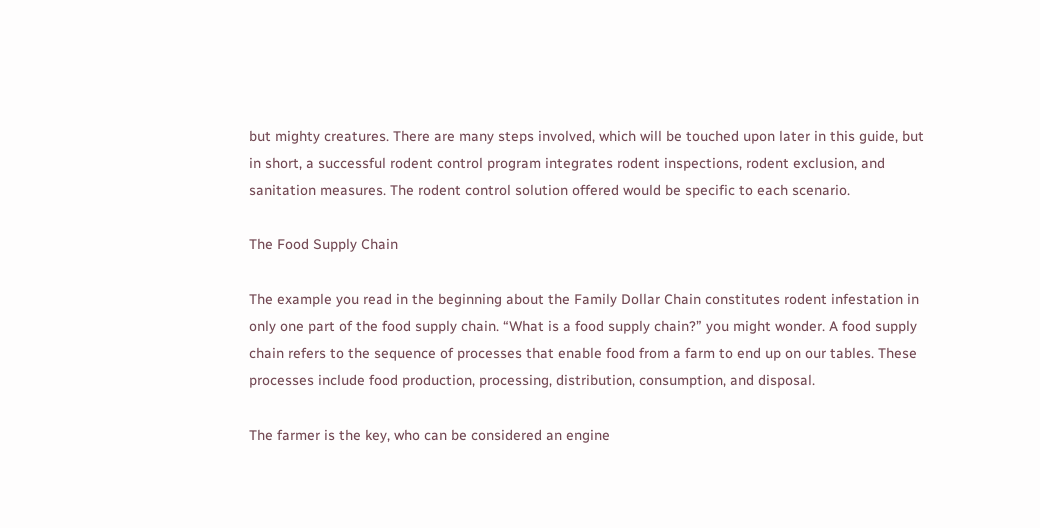but mighty creatures. There are many steps involved, which will be touched upon later in this guide, but in short, a successful rodent control program integrates rodent inspections, rodent exclusion, and sanitation measures. The rodent control solution offered would be specific to each scenario.

The Food Supply Chain

The example you read in the beginning about the Family Dollar Chain constitutes rodent infestation in only one part of the food supply chain. “What is a food supply chain?” you might wonder. A food supply chain refers to the sequence of processes that enable food from a farm to end up on our tables. These processes include food production, processing, distribution, consumption, and disposal.

The farmer is the key, who can be considered an engine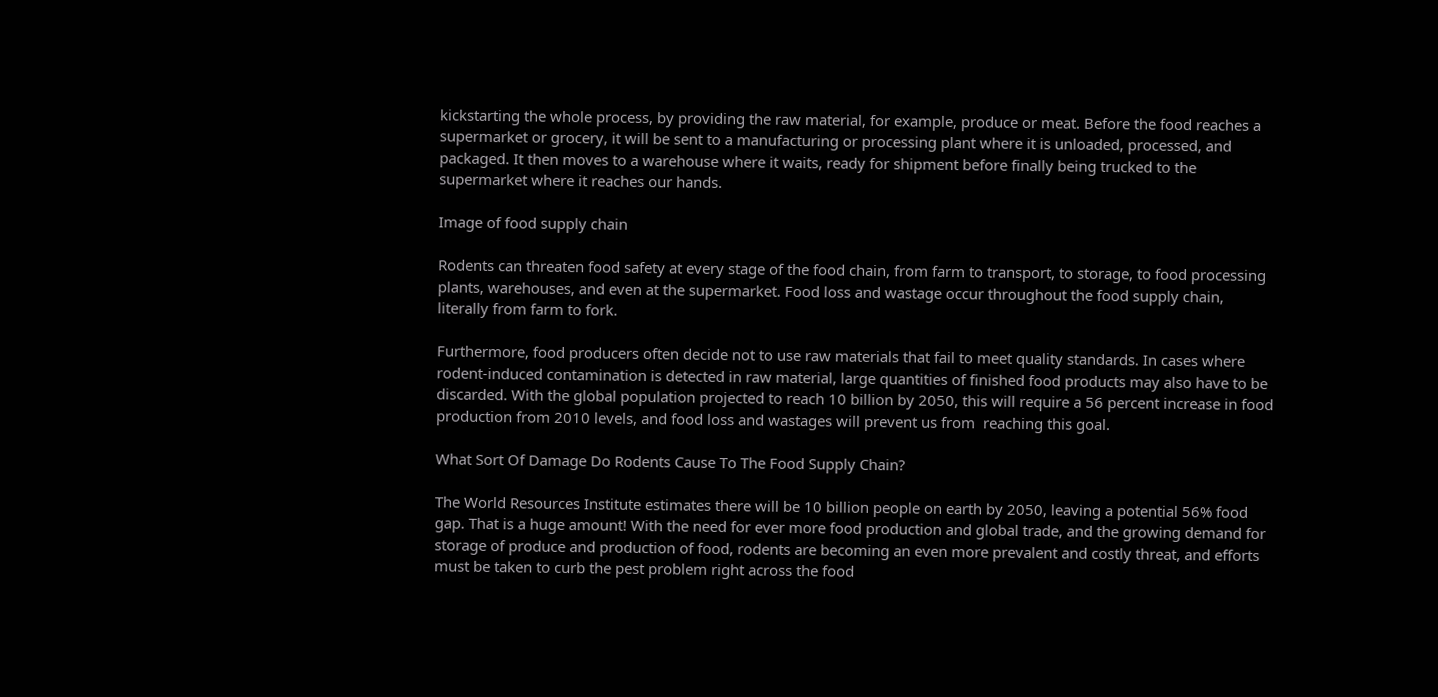kickstarting the whole process, by providing the raw material, for example, produce or meat. Before the food reaches a supermarket or grocery, it will be sent to a manufacturing or processing plant where it is unloaded, processed, and packaged. It then moves to a warehouse where it waits, ready for shipment before finally being trucked to the supermarket where it reaches our hands.

Image of food supply chain

Rodents can threaten food safety at every stage of the food chain, from farm to transport, to storage, to food processing plants, warehouses, and even at the supermarket. Food loss and wastage occur throughout the food supply chain, literally from farm to fork.

Furthermore, food producers often decide not to use raw materials that fail to meet quality standards. In cases where rodent-induced contamination is detected in raw material, large quantities of finished food products may also have to be discarded. With the global population projected to reach 10 billion by 2050, this will require a 56 percent increase in food production from 2010 levels, and food loss and wastages will prevent us from  reaching this goal.

What Sort Of Damage Do Rodents Cause To The Food Supply Chain?

The World Resources Institute estimates there will be 10 billion people on earth by 2050, leaving a potential 56% food gap. That is a huge amount! With the need for ever more food production and global trade, and the growing demand for storage of produce and production of food, rodents are becoming an even more prevalent and costly threat, and efforts must be taken to curb the pest problem right across the food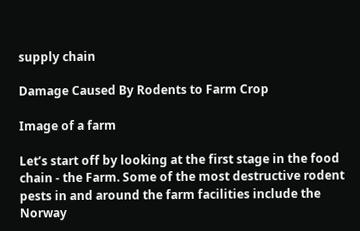supply chain

Damage Caused By Rodents to Farm Crop

Image of a farm

Let’s start off by looking at the first stage in the food chain - the Farm. Some of the most destructive rodent pests in and around the farm facilities include the Norway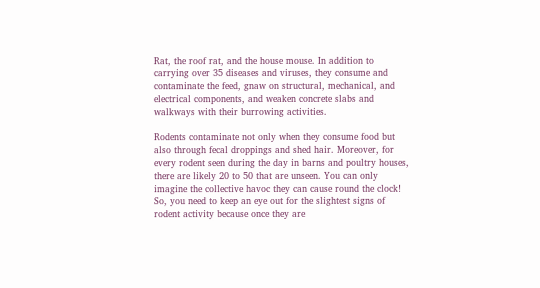Rat, the roof rat, and the house mouse. In addition to carrying over 35 diseases and viruses, they consume and contaminate the feed, gnaw on structural, mechanical, and electrical components, and weaken concrete slabs and walkways with their burrowing activities.

Rodents contaminate not only when they consume food but also through fecal droppings and shed hair. Moreover, for every rodent seen during the day in barns and poultry houses, there are likely 20 to 50 that are unseen. You can only imagine the collective havoc they can cause round the clock! So, you need to keep an eye out for the slightest signs of rodent activity because once they are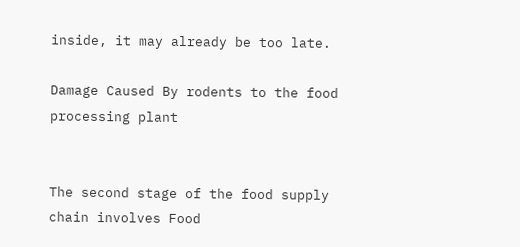inside, it may already be too late.

Damage Caused By rodents to the food processing plant


The second stage of the food supply chain involves Food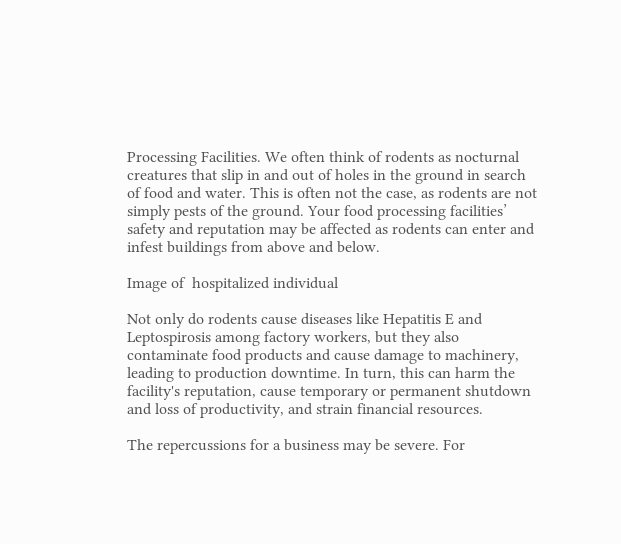Processing Facilities. We often think of rodents as nocturnal creatures that slip in and out of holes in the ground in search of food and water. This is often not the case, as rodents are not simply pests of the ground. Your food processing facilities’ safety and reputation may be affected as rodents can enter and infest buildings from above and below.

Image of  hospitalized individual

Not only do rodents cause diseases like Hepatitis E and Leptospirosis among factory workers, but they also contaminate food products and cause damage to machinery, leading to production downtime. In turn, this can harm the facility's reputation, cause temporary or permanent shutdown and loss of productivity, and strain financial resources.

The repercussions for a business may be severe. For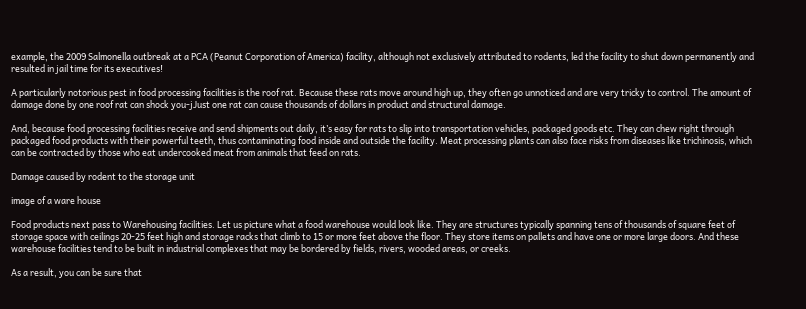example, the 2009 Salmonella outbreak at a PCA (Peanut Corporation of America) facility, although not exclusively attributed to rodents, led the facility to shut down permanently and resulted in jail time for its executives!

A particularly notorious pest in food processing facilities is the roof rat. Because these rats move around high up, they often go unnoticed and are very tricky to control. The amount of damage done by one roof rat can shock you-jJust one rat can cause thousands of dollars in product and structural damage.

And, because food processing facilities receive and send shipments out daily, it’s easy for rats to slip into transportation vehicles, packaged goods etc. They can chew right through packaged food products with their powerful teeth, thus contaminating food inside and outside the facility. Meat processing plants can also face risks from diseases like trichinosis, which can be contracted by those who eat undercooked meat from animals that feed on rats.

Damage caused by rodent to the storage unit

image of a ware house

Food products next pass to Warehousing facilities. Let us picture what a food warehouse would look like. They are structures typically spanning tens of thousands of square feet of storage space with ceilings 20-25 feet high and storage racks that climb to 15 or more feet above the floor. They store items on pallets and have one or more large doors. And these warehouse facilities tend to be built in industrial complexes that may be bordered by fields, rivers, wooded areas, or creeks.

As a result, you can be sure that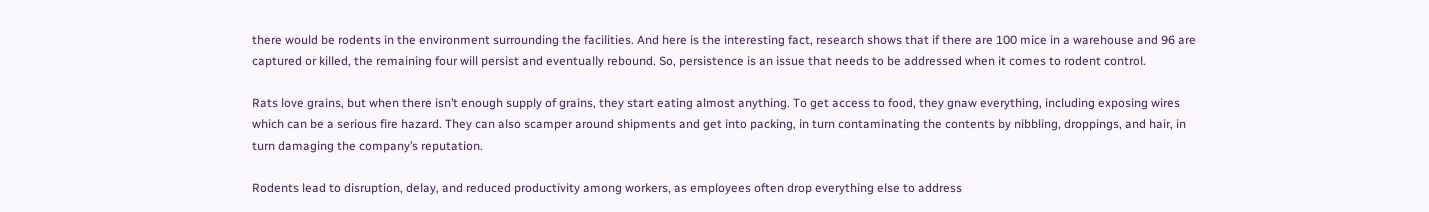there would be rodents in the environment surrounding the facilities. And here is the interesting fact, research shows that if there are 100 mice in a warehouse and 96 are captured or killed, the remaining four will persist and eventually rebound. So, persistence is an issue that needs to be addressed when it comes to rodent control.

Rats love grains, but when there isn’t enough supply of grains, they start eating almost anything. To get access to food, they gnaw everything, including exposing wires which can be a serious fire hazard. They can also scamper around shipments and get into packing, in turn contaminating the contents by nibbling, droppings, and hair, in turn damaging the company’s reputation.

Rodents lead to disruption, delay, and reduced productivity among workers, as employees often drop everything else to address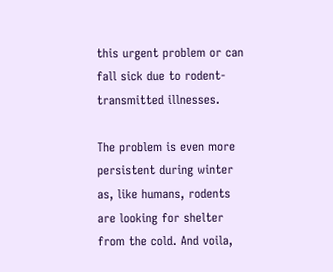this urgent problem or can fall sick due to rodent-transmitted illnesses.

The problem is even more persistent during winter as, like humans, rodents are looking for shelter from the cold. And voila,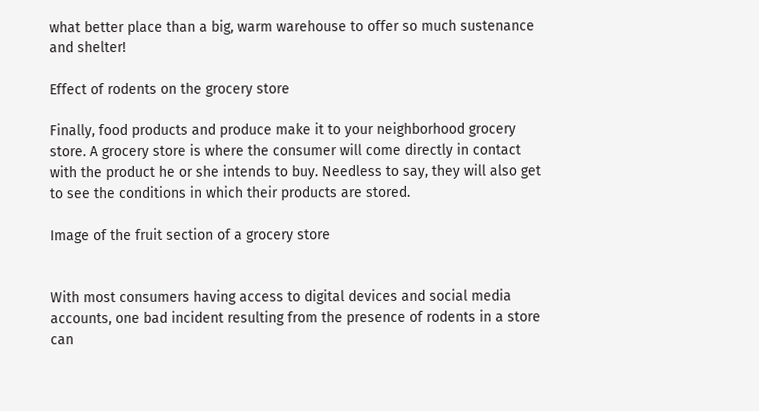what better place than a big, warm warehouse to offer so much sustenance and shelter!

Effect of rodents on the grocery store

Finally, food products and produce make it to your neighborhood grocery store. A grocery store is where the consumer will come directly in contact with the product he or she intends to buy. Needless to say, they will also get to see the conditions in which their products are stored.

Image of the fruit section of a grocery store


With most consumers having access to digital devices and social media accounts, one bad incident resulting from the presence of rodents in a store can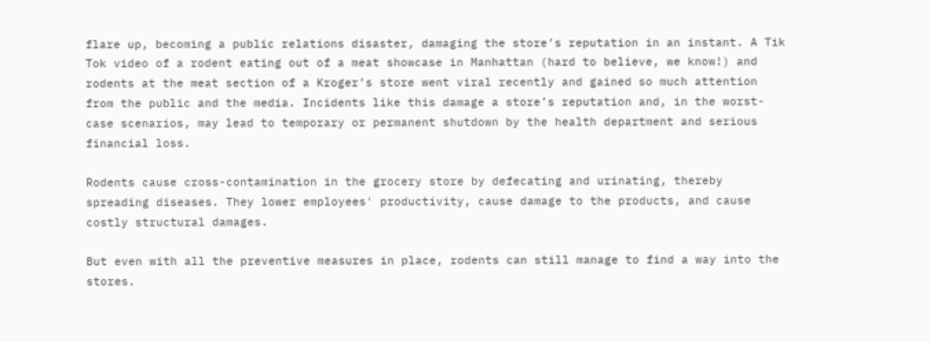flare up, becoming a public relations disaster, damaging the store’s reputation in an instant. A Tik Tok video of a rodent eating out of a meat showcase in Manhattan (hard to believe, we know!) and rodents at the meat section of a Kroger’s store went viral recently and gained so much attention from the public and the media. Incidents like this damage a store’s reputation and, in the worst-case scenarios, may lead to temporary or permanent shutdown by the health department and serious financial loss.

Rodents cause cross-contamination in the grocery store by defecating and urinating, thereby spreading diseases. They lower employees' productivity, cause damage to the products, and cause costly structural damages.

But even with all the preventive measures in place, rodents can still manage to find a way into the stores.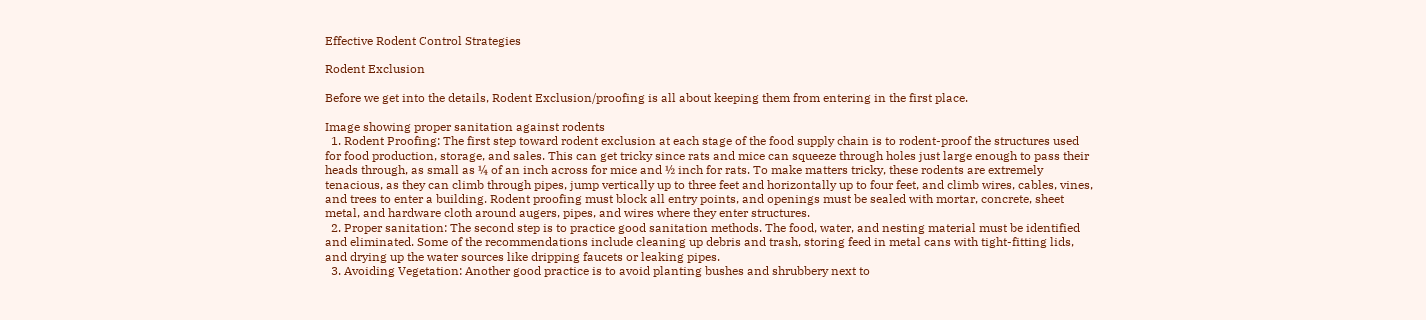Effective Rodent Control Strategies

Rodent Exclusion

Before we get into the details, Rodent Exclusion/proofing is all about keeping them from entering in the first place.

Image showing proper sanitation against rodents
  1. Rodent Proofing: The first step toward rodent exclusion at each stage of the food supply chain is to rodent-proof the structures used for food production, storage, and sales. This can get tricky since rats and mice can squeeze through holes just large enough to pass their heads through, as small as ¼ of an inch across for mice and ½ inch for rats. To make matters tricky, these rodents are extremely tenacious, as they can climb through pipes, jump vertically up to three feet and horizontally up to four feet, and climb wires, cables, vines, and trees to enter a building. Rodent proofing must block all entry points, and openings must be sealed with mortar, concrete, sheet metal, and hardware cloth around augers, pipes, and wires where they enter structures.
  2. Proper sanitation: The second step is to practice good sanitation methods. The food, water, and nesting material must be identified and eliminated. Some of the recommendations include cleaning up debris and trash, storing feed in metal cans with tight-fitting lids, and drying up the water sources like dripping faucets or leaking pipes.
  3. Avoiding Vegetation: Another good practice is to avoid planting bushes and shrubbery next to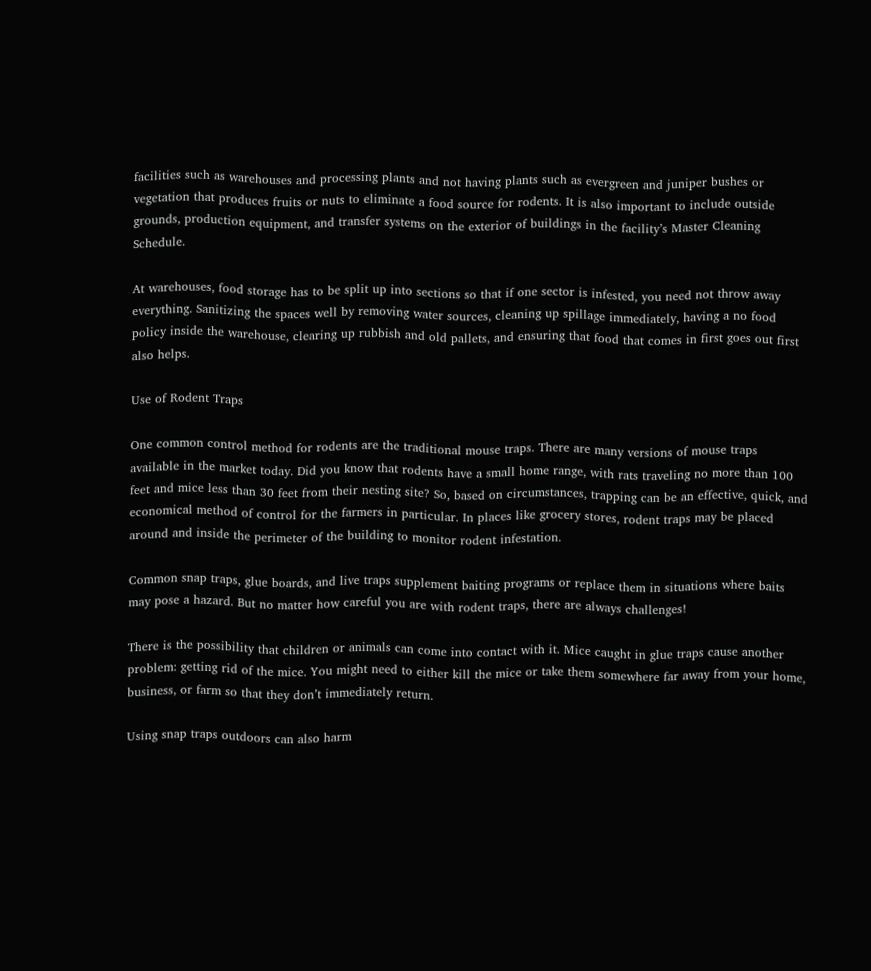facilities such as warehouses and processing plants and not having plants such as evergreen and juniper bushes or vegetation that produces fruits or nuts to eliminate a food source for rodents. It is also important to include outside grounds, production equipment, and transfer systems on the exterior of buildings in the facility’s Master Cleaning Schedule.

At warehouses, food storage has to be split up into sections so that if one sector is infested, you need not throw away everything. Sanitizing the spaces well by removing water sources, cleaning up spillage immediately, having a no food policy inside the warehouse, clearing up rubbish and old pallets, and ensuring that food that comes in first goes out first also helps.

Use of Rodent Traps

One common control method for rodents are the traditional mouse traps. There are many versions of mouse traps available in the market today. Did you know that rodents have a small home range, with rats traveling no more than 100 feet and mice less than 30 feet from their nesting site? So, based on circumstances, trapping can be an effective, quick, and economical method of control for the farmers in particular. In places like grocery stores, rodent traps may be placed around and inside the perimeter of the building to monitor rodent infestation.

Common snap traps, glue boards, and live traps supplement baiting programs or replace them in situations where baits may pose a hazard. But no matter how careful you are with rodent traps, there are always challenges!

There is the possibility that children or animals can come into contact with it. Mice caught in glue traps cause another problem: getting rid of the mice. You might need to either kill the mice or take them somewhere far away from your home, business, or farm so that they don’t immediately return.

Using snap traps outdoors can also harm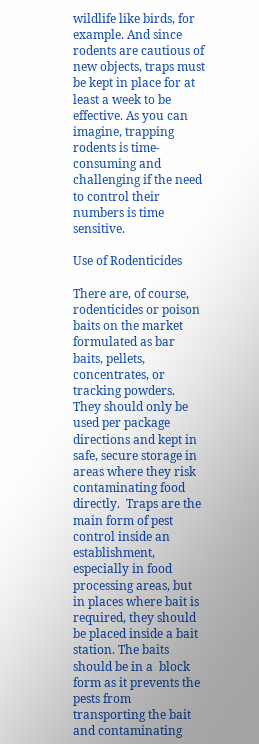wildlife like birds, for example. And since rodents are cautious of new objects, traps must be kept in place for at least a week to be effective. As you can imagine, trapping rodents is time-consuming and challenging if the need to control their numbers is time sensitive.

Use of Rodenticides

There are, of course, rodenticides or poison baits on the market formulated as bar baits, pellets, concentrates, or tracking powders. They should only be used per package directions and kept in safe, secure storage in areas where they risk contaminating food directly.  Traps are the main form of pest control inside an establishment, especially in food processing areas, but in places where bait is required, they should be placed inside a bait station. The baits should be in a  block form as it prevents the pests from transporting the bait and contaminating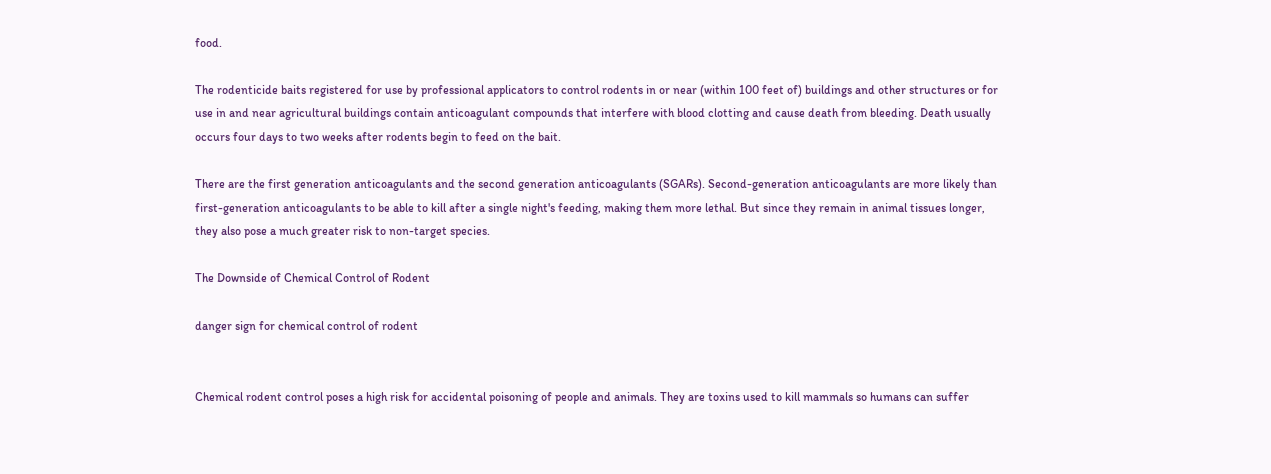food.

The rodenticide baits registered for use by professional applicators to control rodents in or near (within 100 feet of) buildings and other structures or for use in and near agricultural buildings contain anticoagulant compounds that interfere with blood clotting and cause death from bleeding. Death usually occurs four days to two weeks after rodents begin to feed on the bait.

There are the first generation anticoagulants and the second generation anticoagulants (SGARs). Second-generation anticoagulants are more likely than first-generation anticoagulants to be able to kill after a single night's feeding, making them more lethal. But since they remain in animal tissues longer, they also pose a much greater risk to non-target species.

The Downside of Chemical Control of Rodent

danger sign for chemical control of rodent


Chemical rodent control poses a high risk for accidental poisoning of people and animals. They are toxins used to kill mammals so humans can suffer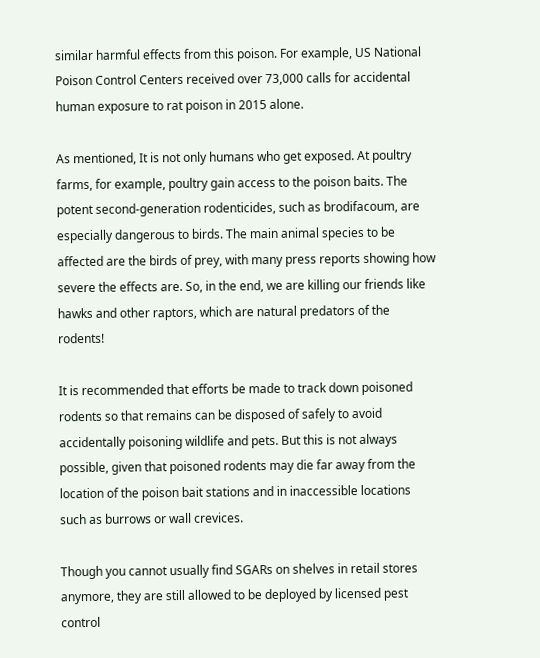similar harmful effects from this poison. For example, US National Poison Control Centers received over 73,000 calls for accidental human exposure to rat poison in 2015 alone.

As mentioned, It is not only humans who get exposed. At poultry farms, for example, poultry gain access to the poison baits. The potent second-generation rodenticides, such as brodifacoum, are especially dangerous to birds. The main animal species to be affected are the birds of prey, with many press reports showing how severe the effects are. So, in the end, we are killing our friends like hawks and other raptors, which are natural predators of the rodents!

It is recommended that efforts be made to track down poisoned rodents so that remains can be disposed of safely to avoid accidentally poisoning wildlife and pets. But this is not always possible, given that poisoned rodents may die far away from the location of the poison bait stations and in inaccessible locations such as burrows or wall crevices.

Though you cannot usually find SGARs on shelves in retail stores anymore, they are still allowed to be deployed by licensed pest control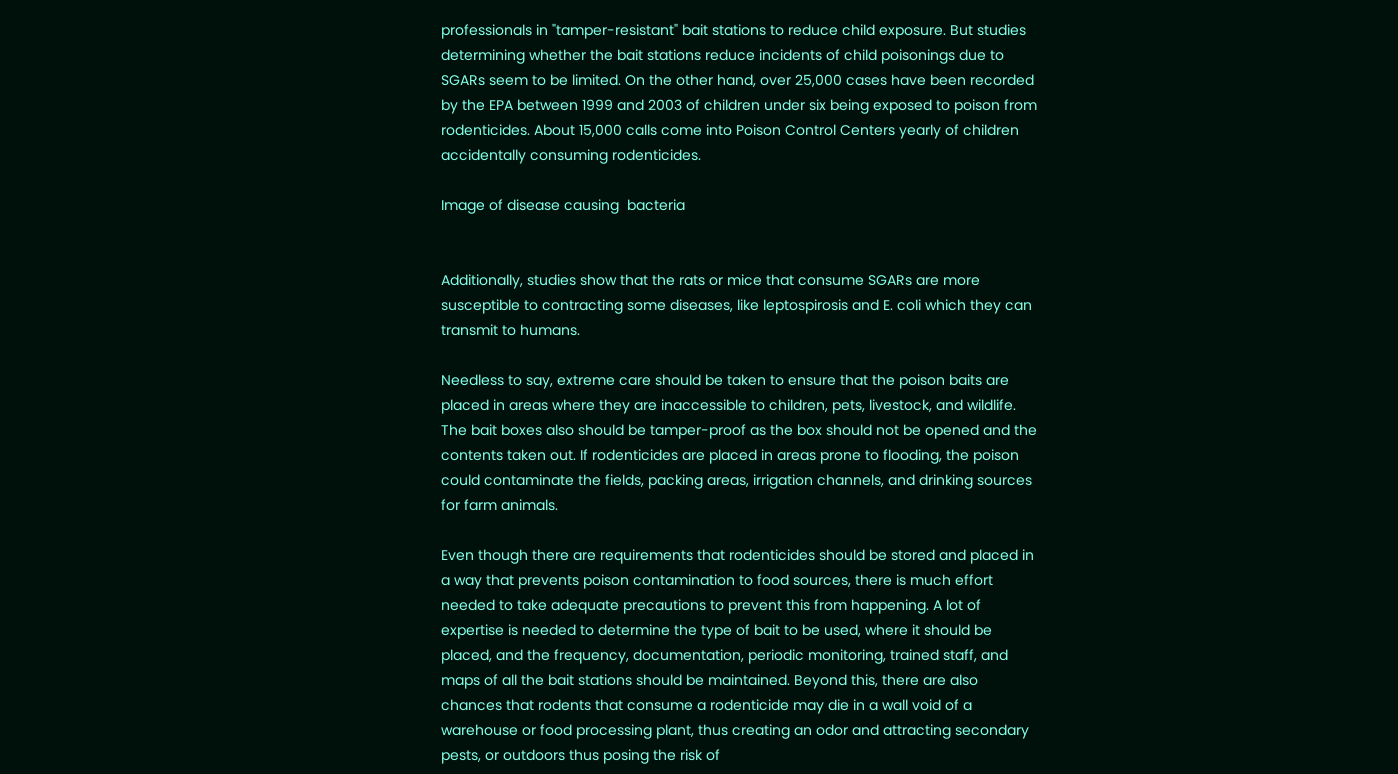professionals in "tamper-resistant" bait stations to reduce child exposure. But studies determining whether the bait stations reduce incidents of child poisonings due to SGARs seem to be limited. On the other hand, over 25,000 cases have been recorded by the EPA between 1999 and 2003 of children under six being exposed to poison from rodenticides. About 15,000 calls come into Poison Control Centers yearly of children accidentally consuming rodenticides.

Image of disease causing  bacteria


Additionally, studies show that the rats or mice that consume SGARs are more susceptible to contracting some diseases, like leptospirosis and E. coli which they can transmit to humans.

Needless to say, extreme care should be taken to ensure that the poison baits are placed in areas where they are inaccessible to children, pets, livestock, and wildlife. The bait boxes also should be tamper-proof as the box should not be opened and the contents taken out. If rodenticides are placed in areas prone to flooding, the poison could contaminate the fields, packing areas, irrigation channels, and drinking sources for farm animals.

Even though there are requirements that rodenticides should be stored and placed in a way that prevents poison contamination to food sources, there is much effort needed to take adequate precautions to prevent this from happening. A lot of expertise is needed to determine the type of bait to be used, where it should be placed, and the frequency, documentation, periodic monitoring, trained staff, and maps of all the bait stations should be maintained. Beyond this, there are also chances that rodents that consume a rodenticide may die in a wall void of a warehouse or food processing plant, thus creating an odor and attracting secondary pests, or outdoors thus posing the risk of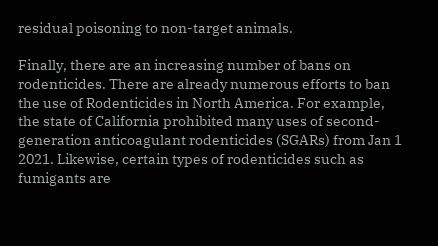residual poisoning to non-target animals.

Finally, there are an increasing number of bans on rodenticides. There are already numerous efforts to ban the use of Rodenticides in North America. For example, the state of California prohibited many uses of second-generation anticoagulant rodenticides (SGARs) from Jan 1 2021. Likewise, certain types of rodenticides such as fumigants are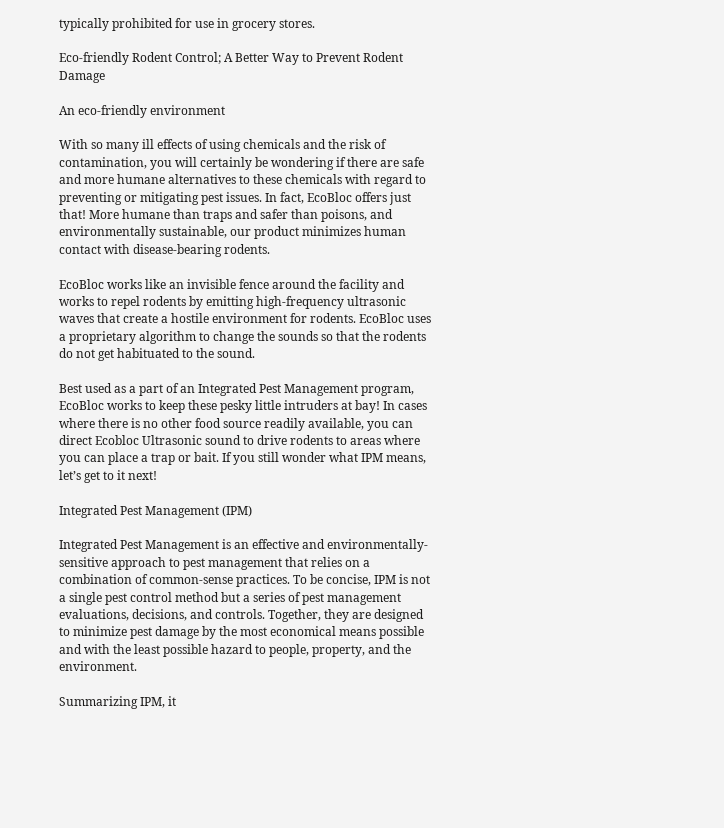typically prohibited for use in grocery stores.

Eco-friendly Rodent Control; A Better Way to Prevent Rodent Damage

An eco-friendly environment

With so many ill effects of using chemicals and the risk of contamination, you will certainly be wondering if there are safe and more humane alternatives to these chemicals with regard to preventing or mitigating pest issues. In fact, EcoBloc offers just that! More humane than traps and safer than poisons, and environmentally sustainable, our product minimizes human contact with disease-bearing rodents.

EcoBloc works like an invisible fence around the facility and works to repel rodents by emitting high-frequency ultrasonic waves that create a hostile environment for rodents. EcoBloc uses a proprietary algorithm to change the sounds so that the rodents do not get habituated to the sound.

Best used as a part of an Integrated Pest Management program, EcoBloc works to keep these pesky little intruders at bay! In cases where there is no other food source readily available, you can direct Ecobloc Ultrasonic sound to drive rodents to areas where you can place a trap or bait. If you still wonder what IPM means, let’s get to it next!

Integrated Pest Management (IPM)

Integrated Pest Management is an effective and environmentally-sensitive approach to pest management that relies on a combination of common-sense practices. To be concise, IPM is not a single pest control method but a series of pest management evaluations, decisions, and controls. Together, they are designed to minimize pest damage by the most economical means possible and with the least possible hazard to people, property, and the environment.

Summarizing IPM, it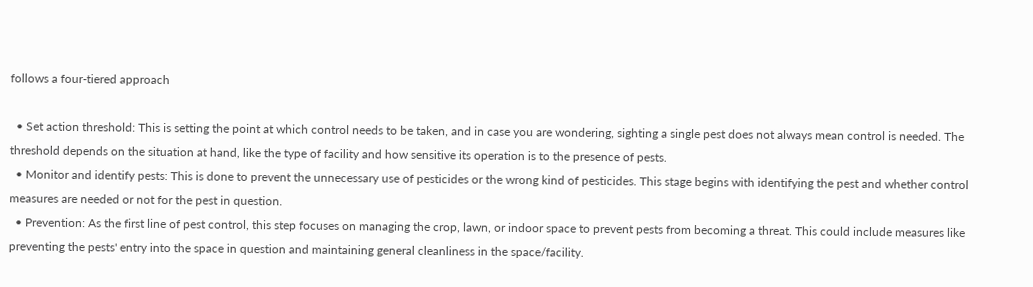follows a four-tiered approach

  • Set action threshold: This is setting the point at which control needs to be taken, and in case you are wondering, sighting a single pest does not always mean control is needed. The threshold depends on the situation at hand, like the type of facility and how sensitive its operation is to the presence of pests.
  • Monitor and identify pests: This is done to prevent the unnecessary use of pesticides or the wrong kind of pesticides. This stage begins with identifying the pest and whether control measures are needed or not for the pest in question.
  • Prevention: As the first line of pest control, this step focuses on managing the crop, lawn, or indoor space to prevent pests from becoming a threat. This could include measures like preventing the pests' entry into the space in question and maintaining general cleanliness in the space/facility.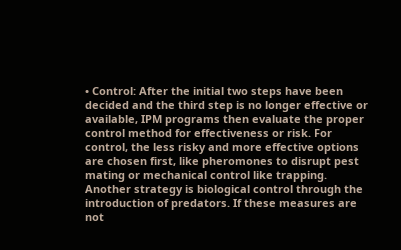• Control: After the initial two steps have been decided and the third step is no longer effective or available, IPM programs then evaluate the proper control method for effectiveness or risk. For control, the less risky and more effective options are chosen first, like pheromones to disrupt pest mating or mechanical control like trapping. Another strategy is biological control through the introduction of predators. If these measures are not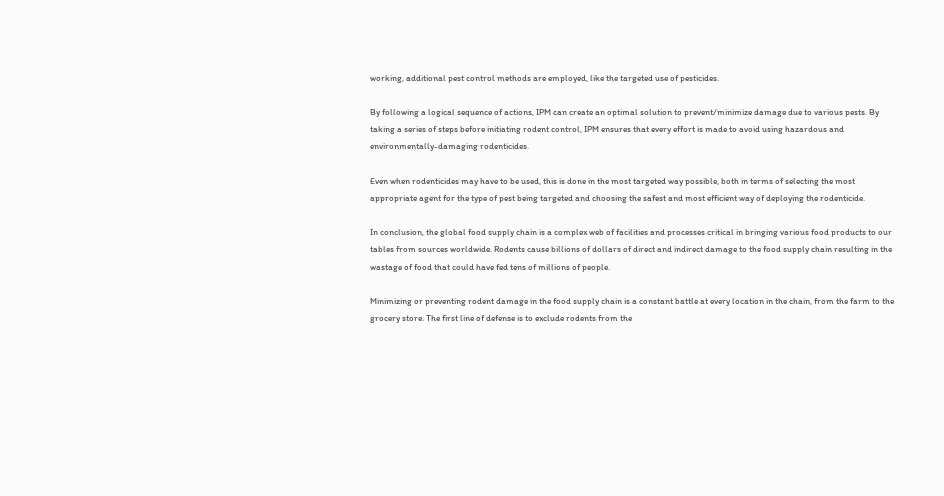working, additional pest control methods are employed, like the targeted use of pesticides.

By following a logical sequence of actions, IPM can create an optimal solution to prevent/minimize damage due to various pests. By taking a series of steps before initiating rodent control, IPM ensures that every effort is made to avoid using hazardous and environmentally-damaging rodenticides.

Even when rodenticides may have to be used, this is done in the most targeted way possible, both in terms of selecting the most appropriate agent for the type of pest being targeted and choosing the safest and most efficient way of deploying the rodenticide.

In conclusion, the global food supply chain is a complex web of facilities and processes critical in bringing various food products to our tables from sources worldwide. Rodents cause billions of dollars of direct and indirect damage to the food supply chain resulting in the wastage of food that could have fed tens of millions of people.

Minimizing or preventing rodent damage in the food supply chain is a constant battle at every location in the chain, from the farm to the grocery store. The first line of defense is to exclude rodents from the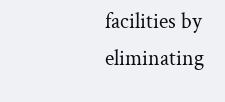facilities by eliminating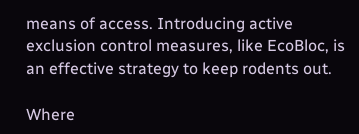means of access. Introducing active exclusion control measures, like EcoBloc, is an effective strategy to keep rodents out.

Where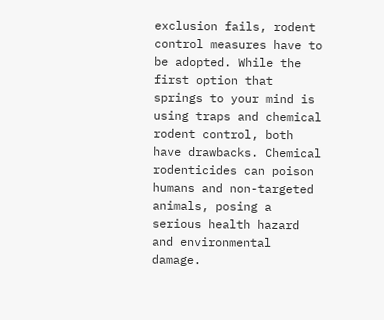exclusion fails, rodent control measures have to be adopted. While the first option that springs to your mind is using traps and chemical rodent control, both have drawbacks. Chemical rodenticides can poison humans and non-targeted animals, posing a serious health hazard and environmental damage.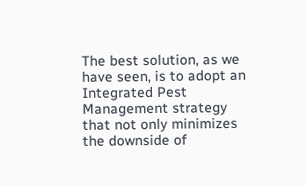The best solution, as we have seen, is to adopt an Integrated Pest Management strategy that not only minimizes the downside of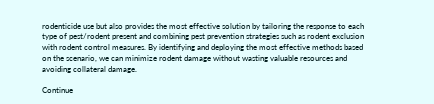rodenticide use but also provides the most effective solution by tailoring the response to each type of pest/rodent present and combining pest prevention strategies such as rodent exclusion with rodent control measures. By identifying and deploying the most effective methods based on the scenario, we can minimize rodent damage without wasting valuable resources and avoiding collateral damage.

Continue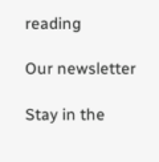reading

Our newsletter

Stay in the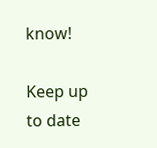know!

Keep up to date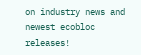on industry news and newest ecobloc releases!